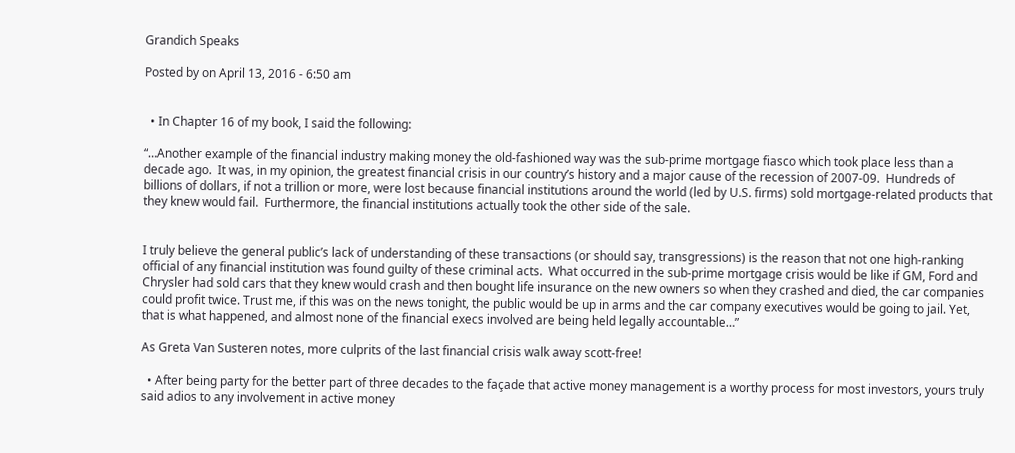Grandich Speaks

Posted by on April 13, 2016 - 6:50 am


  • In Chapter 16 of my book, I said the following:

“…Another example of the financial industry making money the old-fashioned way was the sub-prime mortgage fiasco which took place less than a decade ago.  It was, in my opinion, the greatest financial crisis in our country’s history and a major cause of the recession of 2007-09.  Hundreds of billions of dollars, if not a trillion or more, were lost because financial institutions around the world (led by U.S. firms) sold mortgage-related products that they knew would fail.  Furthermore, the financial institutions actually took the other side of the sale.


I truly believe the general public’s lack of understanding of these transactions (or should say, transgressions) is the reason that not one high-ranking official of any financial institution was found guilty of these criminal acts.  What occurred in the sub-prime mortgage crisis would be like if GM, Ford and Chrysler had sold cars that they knew would crash and then bought life insurance on the new owners so when they crashed and died, the car companies could profit twice. Trust me, if this was on the news tonight, the public would be up in arms and the car company executives would be going to jail. Yet, that is what happened, and almost none of the financial execs involved are being held legally accountable…”

As Greta Van Susteren notes, more culprits of the last financial crisis walk away scott-free!

  • After being party for the better part of three decades to the façade that active money management is a worthy process for most investors, yours truly said adios to any involvement in active money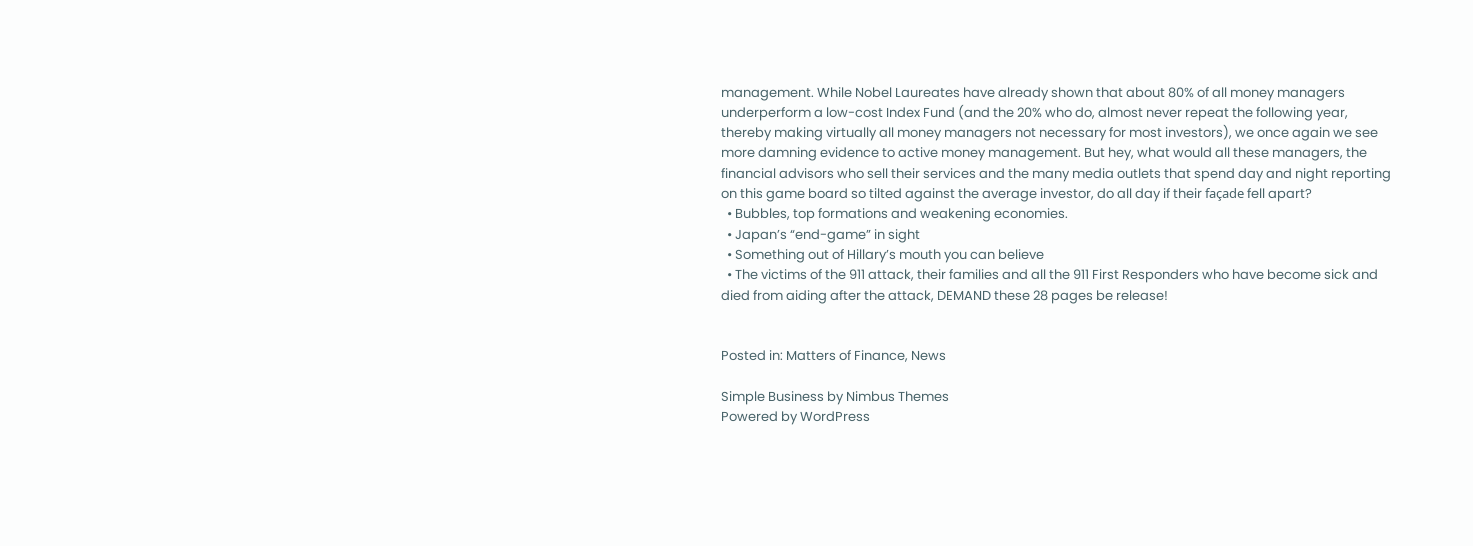management. While Nobel Laureates have already shown that about 80% of all money managers underperform a low-cost Index Fund (and the 20% who do, almost never repeat the following year, thereby making virtually all money managers not necessary for most investors), we once again we see more damning evidence to active money management. But hey, what would all these managers, the financial advisors who sell their services and the many media outlets that spend day and night reporting on this game board so tilted against the average investor, do all day if their façade fell apart?
  • Bubbles, top formations and weakening economies.
  • Japan’s “end-game” in sight
  • Something out of Hillary’s mouth you can believe
  • The victims of the 911 attack, their families and all the 911 First Responders who have become sick and died from aiding after the attack, DEMAND these 28 pages be release!


Posted in: Matters of Finance, News

Simple Business by Nimbus Themes
Powered by WordPress